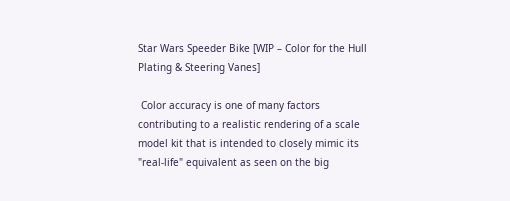Star Wars Speeder Bike [WIP – Color for the Hull Plating & Steering Vanes]

 Color accuracy is one of many factors contributing to a realistic rendering of a scale model kit that is intended to closely mimic its "real-life" equivalent as seen on the big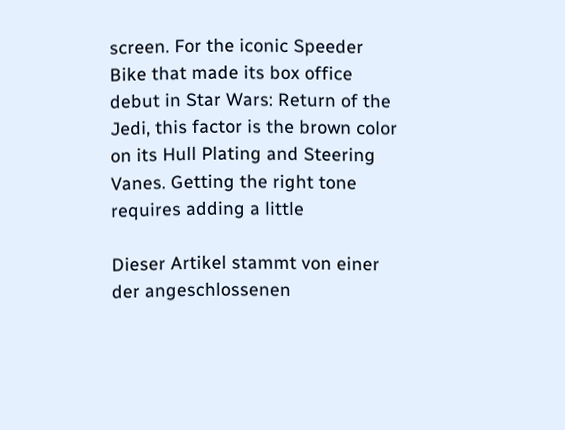screen. For the iconic Speeder Bike that made its box office debut in Star Wars: Return of the Jedi, this factor is the brown color on its Hull Plating and Steering Vanes. Getting the right tone requires adding a little

Dieser Artikel stammt von einer der angeschlossenen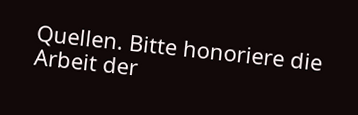Quellen. Bitte honoriere die Arbeit der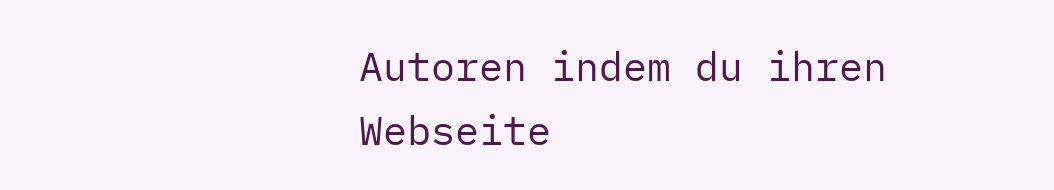Autoren indem du ihren Webseite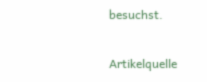besuchst.

Artikelquelle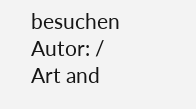besuchen
Autor: / Art and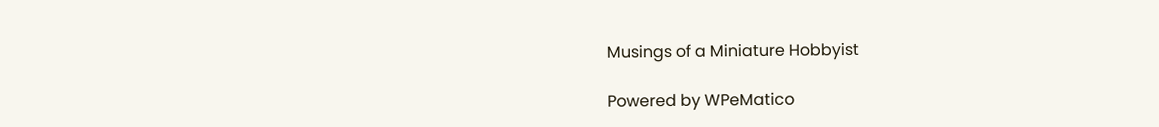Musings of a Miniature Hobbyist

Powered by WPeMatico